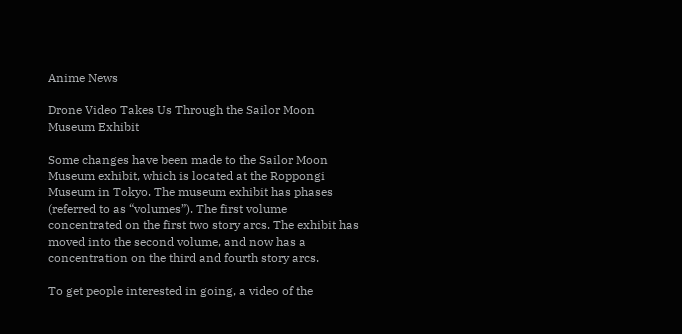Anime News

Drone Video Takes Us Through the Sailor Moon Museum Exhibit

Some changes have been made to the Sailor Moon Museum exhibit, which is located at the Roppongi Museum in Tokyo. The museum exhibit has phases (referred to as “volumes”). The first volume concentrated on the first two story arcs. The exhibit has moved into the second volume, and now has a concentration on the third and fourth story arcs.

To get people interested in going, a video of the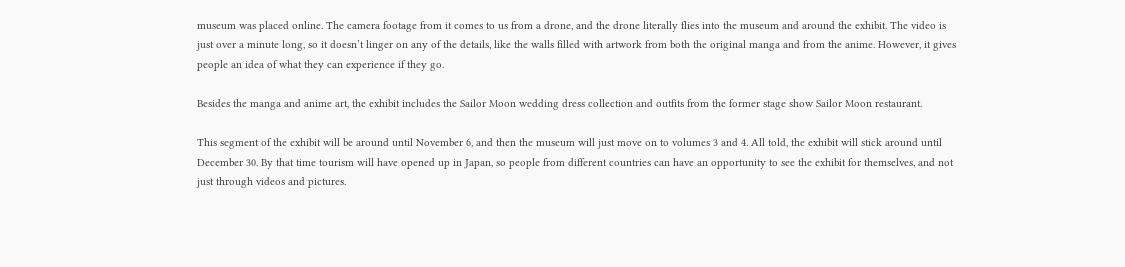museum was placed online. The camera footage from it comes to us from a drone, and the drone literally flies into the museum and around the exhibit. The video is just over a minute long, so it doesn’t linger on any of the details, like the walls filled with artwork from both the original manga and from the anime. However, it gives people an idea of what they can experience if they go.

Besides the manga and anime art, the exhibit includes the Sailor Moon wedding dress collection and outfits from the former stage show Sailor Moon restaurant.

This segment of the exhibit will be around until November 6, and then the museum will just move on to volumes 3 and 4. All told, the exhibit will stick around until December 30. By that time tourism will have opened up in Japan, so people from different countries can have an opportunity to see the exhibit for themselves, and not just through videos and pictures.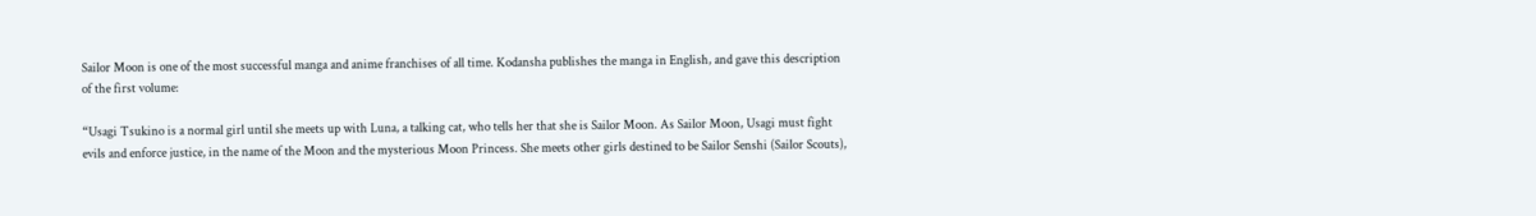Sailor Moon is one of the most successful manga and anime franchises of all time. Kodansha publishes the manga in English, and gave this description of the first volume:

“Usagi Tsukino is a normal girl until she meets up with Luna, a talking cat, who tells her that she is Sailor Moon. As Sailor Moon, Usagi must fight evils and enforce justice, in the name of the Moon and the mysterious Moon Princess. She meets other girls destined to be Sailor Senshi (Sailor Scouts),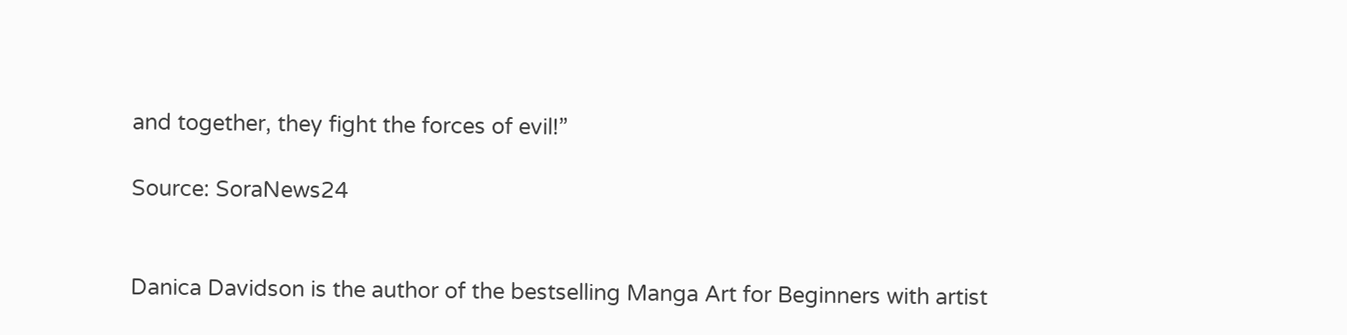and together, they fight the forces of evil!”

Source: SoraNews24


Danica Davidson is the author of the bestselling Manga Art for Beginners with artist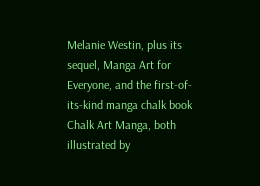Melanie Westin, plus its sequel, Manga Art for Everyone, and the first-of-its-kind manga chalk book Chalk Art Manga, both illustrated by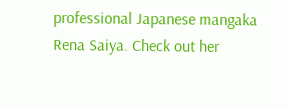professional Japanese mangaka Rena Saiya. Check out her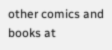other comics and books at